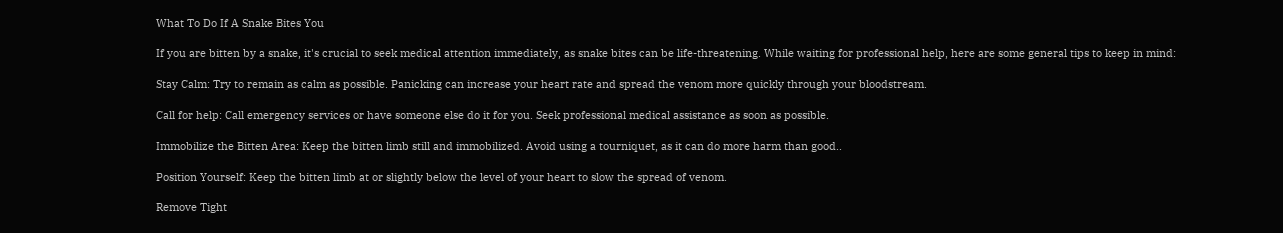What To Do If A Snake Bites You

If you are bitten by a snake, it's crucial to seek medical attention immediately, as snake bites can be life-threatening. While waiting for professional help, here are some general tips to keep in mind:

Stay Calm: Try to remain as calm as possible. Panicking can increase your heart rate and spread the venom more quickly through your bloodstream.

Call for help: Call emergency services or have someone else do it for you. Seek professional medical assistance as soon as possible.

Immobilize the Bitten Area: Keep the bitten limb still and immobilized. Avoid using a tourniquet, as it can do more harm than good..

Position Yourself: Keep the bitten limb at or slightly below the level of your heart to slow the spread of venom.

Remove Tight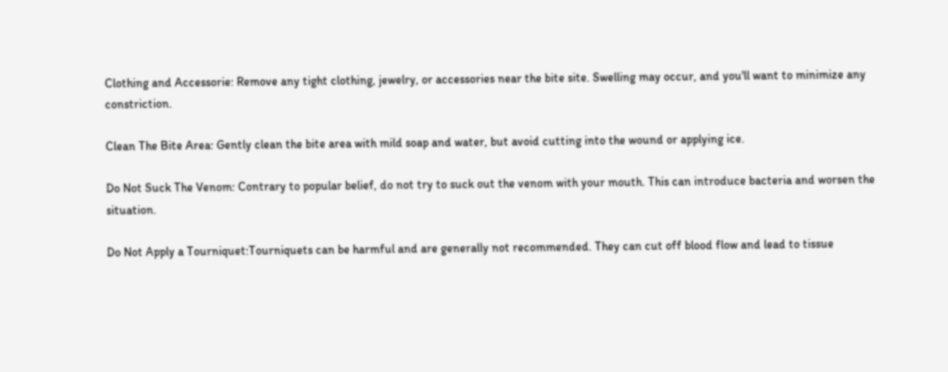Clothing and Accessorie: Remove any tight clothing, jewelry, or accessories near the bite site. Swelling may occur, and you'll want to minimize any constriction.

Clean The Bite Area: Gently clean the bite area with mild soap and water, but avoid cutting into the wound or applying ice.

Do Not Suck The Venom: Contrary to popular belief, do not try to suck out the venom with your mouth. This can introduce bacteria and worsen the situation.

Do Not Apply a Tourniquet:Tourniquets can be harmful and are generally not recommended. They can cut off blood flow and lead to tissue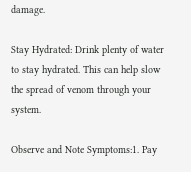damage.

Stay Hydrated: Drink plenty of water to stay hydrated. This can help slow the spread of venom through your system.

Observe and Note Symptoms:1. Pay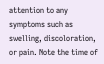attention to any symptoms such as swelling, discoloration, or pain. Note the time of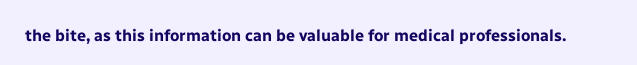the bite, as this information can be valuable for medical professionals.